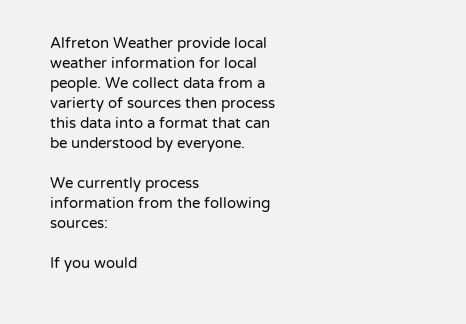Alfreton Weather provide local weather information for local people. We collect data from a varierty of sources then process this data into a format that can be understood by everyone.

We currently process information from the following sources:

If you would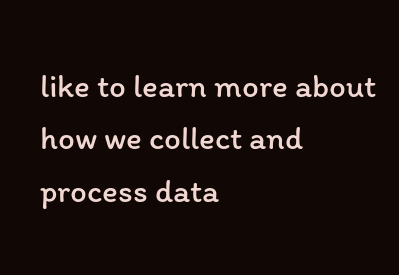like to learn more about how we collect and process data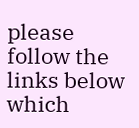please follow the links below which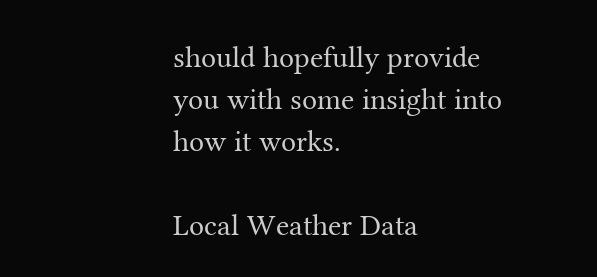should hopefully provide you with some insight into how it works.

Local Weather Data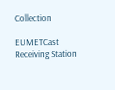Collection

EUMETCast Receiving Station